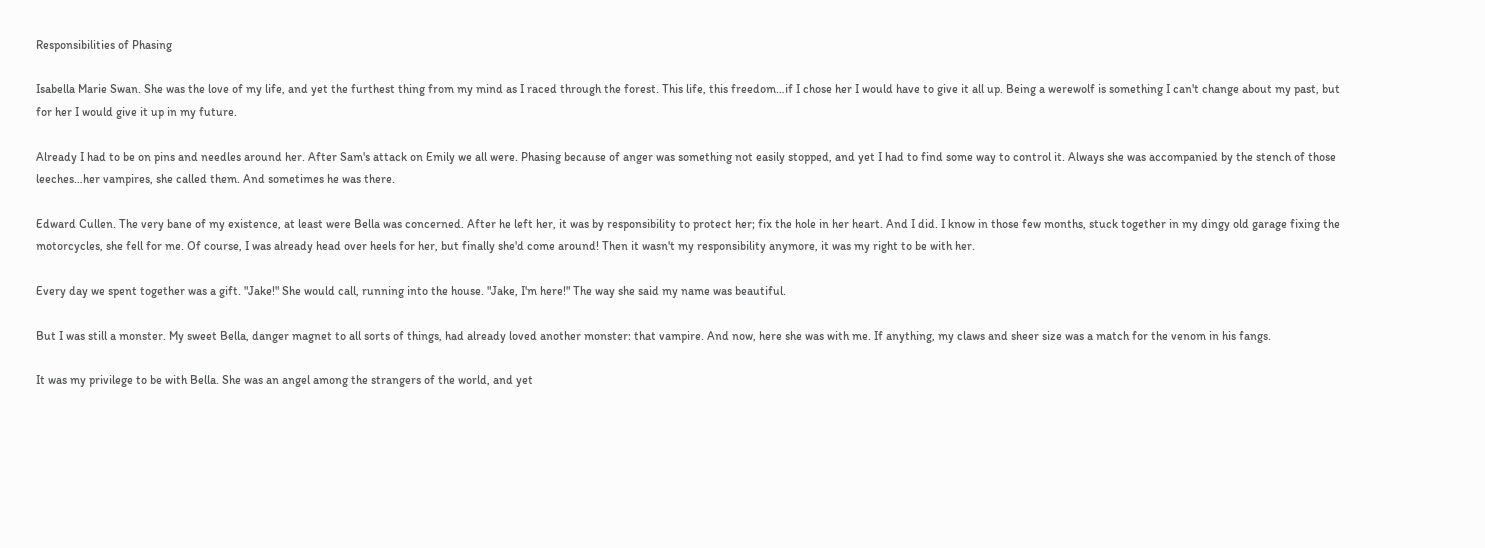Responsibilities of Phasing

Isabella Marie Swan. She was the love of my life, and yet the furthest thing from my mind as I raced through the forest. This life, this freedom…if I chose her I would have to give it all up. Being a werewolf is something I can't change about my past, but for her I would give it up in my future.

Already I had to be on pins and needles around her. After Sam's attack on Emily we all were. Phasing because of anger was something not easily stopped, and yet I had to find some way to control it. Always she was accompanied by the stench of those leeches…her vampires, she called them. And sometimes he was there.

Edward Cullen. The very bane of my existence, at least were Bella was concerned. After he left her, it was by responsibility to protect her; fix the hole in her heart. And I did. I know in those few months, stuck together in my dingy old garage fixing the motorcycles, she fell for me. Of course, I was already head over heels for her, but finally she'd come around! Then it wasn't my responsibility anymore, it was my right to be with her.

Every day we spent together was a gift. "Jake!" She would call, running into the house. "Jake, I'm here!" The way she said my name was beautiful.

But I was still a monster. My sweet Bella, danger magnet to all sorts of things, had already loved another monster: that vampire. And now, here she was with me. If anything, my claws and sheer size was a match for the venom in his fangs.

It was my privilege to be with Bella. She was an angel among the strangers of the world, and yet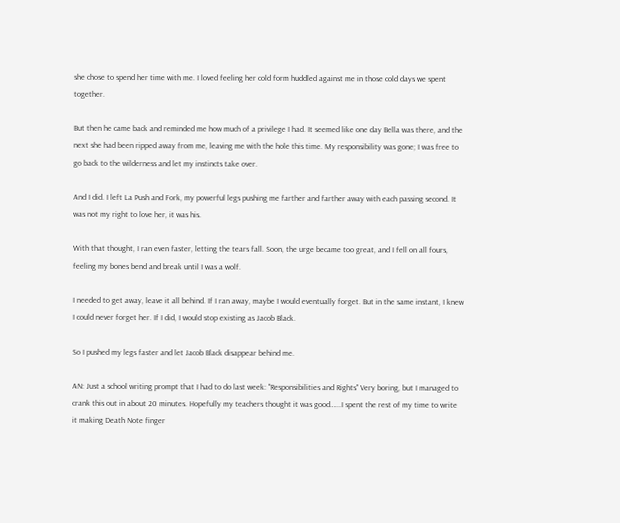she chose to spend her time with me. I loved feeling her cold form huddled against me in those cold days we spent together.

But then he came back and reminded me how much of a privilege I had. It seemed like one day Bella was there, and the next she had been ripped away from me, leaving me with the hole this time. My responsibility was gone; I was free to go back to the wilderness and let my instincts take over.

And I did. I left La Push and Fork, my powerful legs pushing me farther and farther away with each passing second. It was not my right to love her, it was his.

With that thought, I ran even faster, letting the tears fall. Soon, the urge became too great, and I fell on all fours, feeling my bones bend and break until I was a wolf.

I needed to get away, leave it all behind. If I ran away, maybe I would eventually forget. But in the same instant, I knew I could never forget her. If I did, I would stop existing as Jacob Black.

So I pushed my legs faster and let Jacob Black disappear behind me.

AN: Just a school writing prompt that I had to do last week: "Responsibilities and Rights" Very boring, but I managed to crank this out in about 20 minutes. Hopefully my teachers thought it was good…...I spent the rest of my time to write it making Death Note finger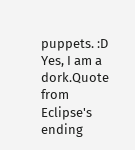puppets. :D Yes, I am a dork.Quote from Eclipse's ending